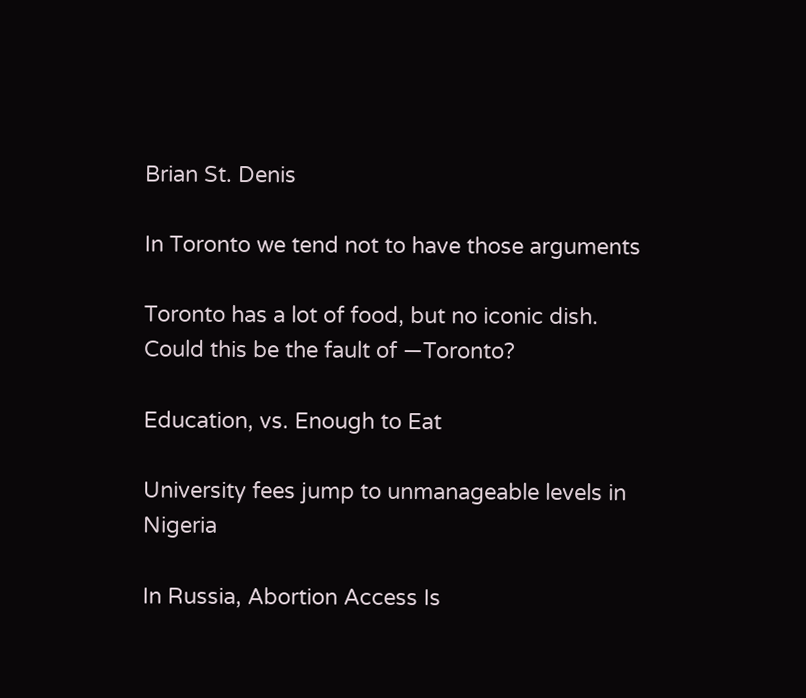Brian St. Denis

In Toronto we tend not to have those arguments

Toronto has a lot of food, but no iconic dish. Could this be the fault of —Toronto?

Education, vs. Enough to Eat

University fees jump to unmanageable levels in Nigeria

In Russia, Abortion Access Is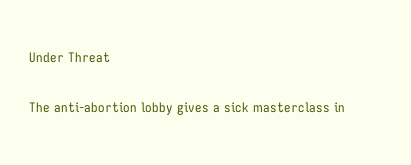Under Threat

The anti-abortion lobby gives a sick masterclass in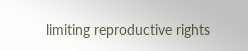limiting reproductive rights